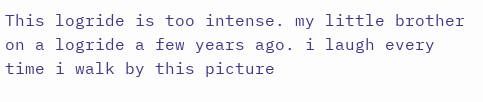This logride is too intense. my little brother on a logride a few years ago. i laugh every time i walk by this picture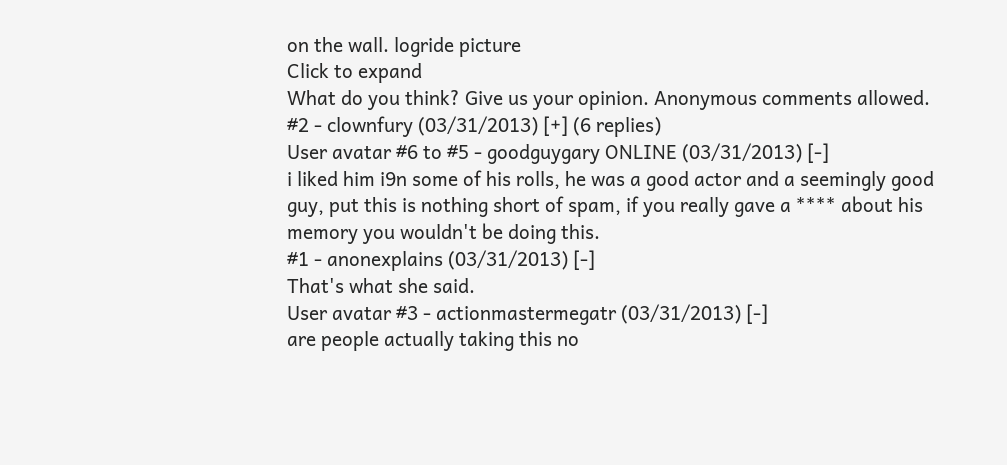on the wall. logride picture
Click to expand
What do you think? Give us your opinion. Anonymous comments allowed.
#2 - clownfury (03/31/2013) [+] (6 replies)
User avatar #6 to #5 - goodguygary ONLINE (03/31/2013) [-]
i liked him i9n some of his rolls, he was a good actor and a seemingly good guy, put this is nothing short of spam, if you really gave a **** about his memory you wouldn't be doing this.
#1 - anonexplains (03/31/2013) [-]
That's what she said.
User avatar #3 - actionmastermegatr (03/31/2013) [-]
are people actually taking this no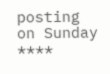posting on Sunday ****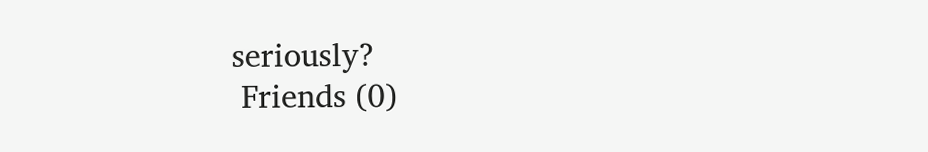seriously?
 Friends (0)